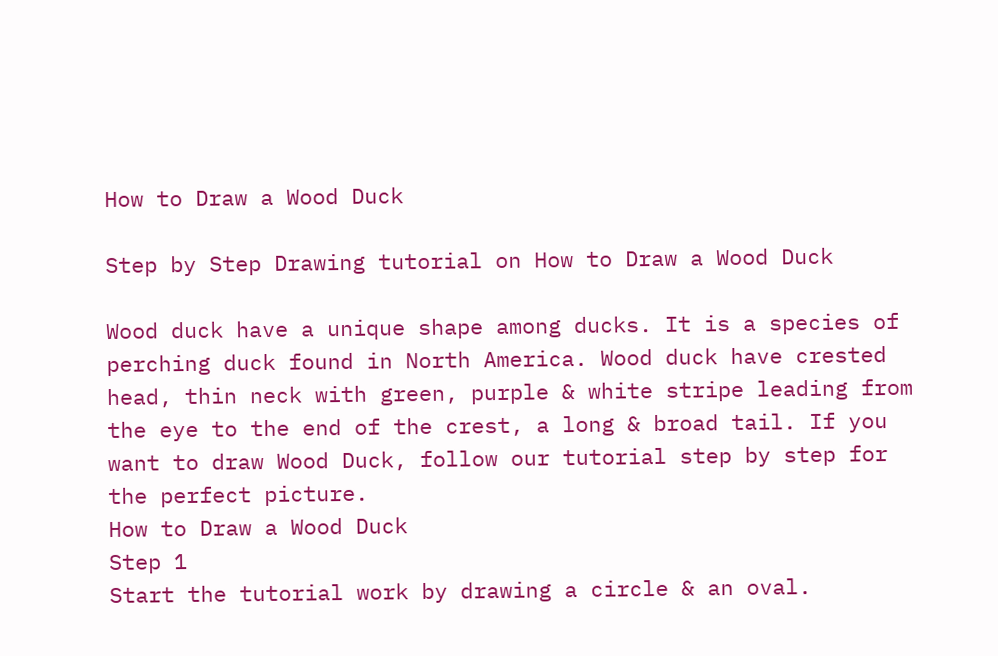How to Draw a Wood Duck

Step by Step Drawing tutorial on How to Draw a Wood Duck

Wood duck have a unique shape among ducks. It is a species of perching duck found in North America. Wood duck have crested head, thin neck with green, purple & white stripe leading from the eye to the end of the crest, a long & broad tail. If you want to draw Wood Duck, follow our tutorial step by step for the perfect picture.
How to Draw a Wood Duck
Step 1
Start the tutorial work by drawing a circle & an oval.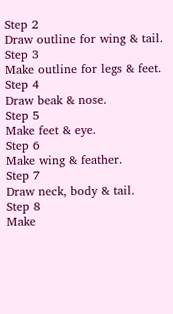Step 2
Draw outline for wing & tail.
Step 3
Make outline for legs & feet.
Step 4
Draw beak & nose.
Step 5
Make feet & eye.
Step 6
Make wing & feather.
Step 7
Draw neck, body & tail.
Step 8
Make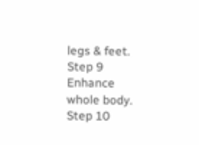legs & feet.
Step 9
Enhance whole body.
Step 10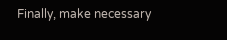Finally, make necessary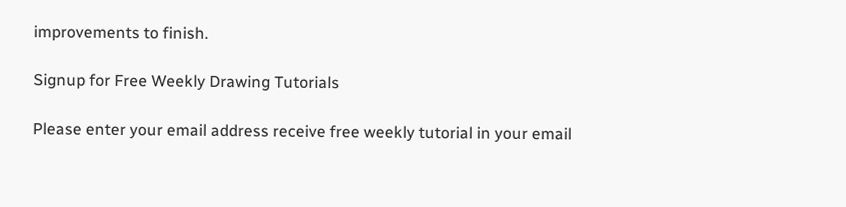improvements to finish.

Signup for Free Weekly Drawing Tutorials

Please enter your email address receive free weekly tutorial in your email